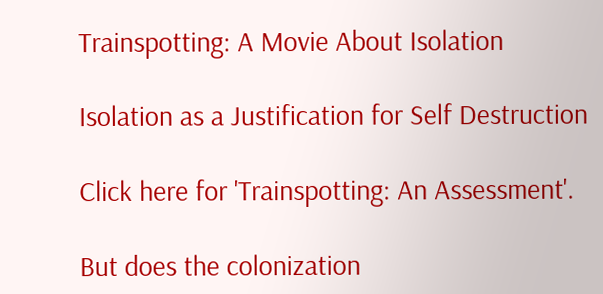Trainspotting: A Movie About Isolation

Isolation as a Justification for Self Destruction

Click here for 'Trainspotting: An Assessment'.

But does the colonization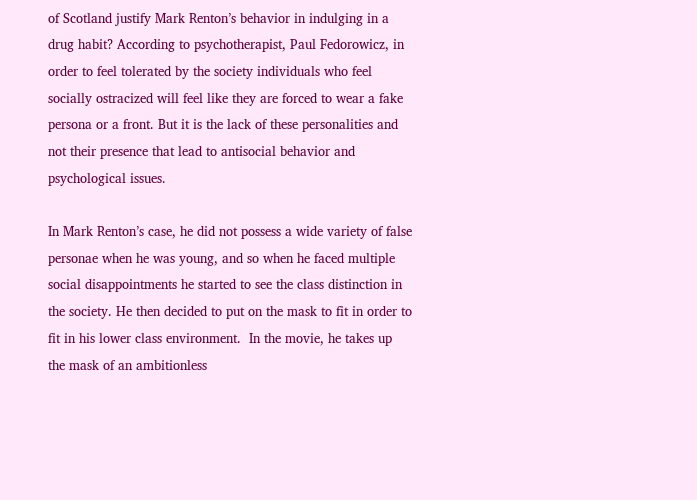of Scotland justify Mark Renton’s behavior in indulging in a drug habit? According to psychotherapist, Paul Fedorowicz, in order to feel tolerated by the society individuals who feel socially ostracized will feel like they are forced to wear a fake persona or a front. But it is the lack of these personalities and not their presence that lead to antisocial behavior and psychological issues.

In Mark Renton’s case, he did not possess a wide variety of false personae when he was young, and so when he faced multiple social disappointments he started to see the class distinction in the society. He then decided to put on the mask to fit in order to fit in his lower class environment.  In the movie, he takes up the mask of an ambitionless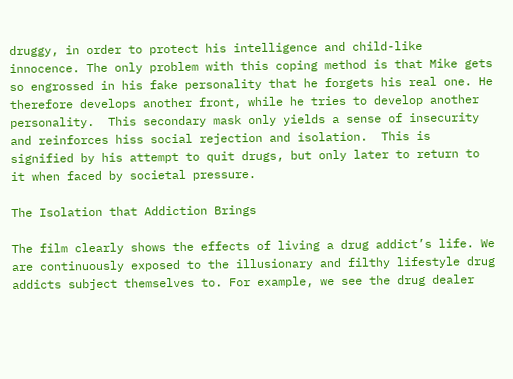druggy, in order to protect his intelligence and child-like innocence. The only problem with this coping method is that Mike gets so engrossed in his fake personality that he forgets his real one. He therefore develops another front, while he tries to develop another personality.  This secondary mask only yields a sense of insecurity and reinforces hiss social rejection and isolation.  This is signified by his attempt to quit drugs, but only later to return to it when faced by societal pressure.

The Isolation that Addiction Brings

The film clearly shows the effects of living a drug addict’s life. We are continuously exposed to the illusionary and filthy lifestyle drug addicts subject themselves to. For example, we see the drug dealer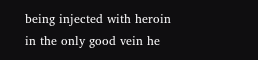being injected with heroin in the only good vein he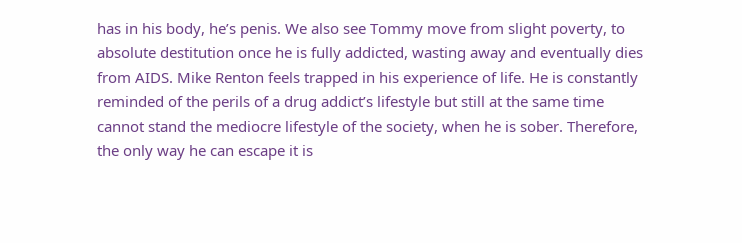has in his body, he’s penis. We also see Tommy move from slight poverty, to absolute destitution once he is fully addicted, wasting away and eventually dies from AIDS. Mike Renton feels trapped in his experience of life. He is constantly reminded of the perils of a drug addict’s lifestyle but still at the same time cannot stand the mediocre lifestyle of the society, when he is sober. Therefore, the only way he can escape it is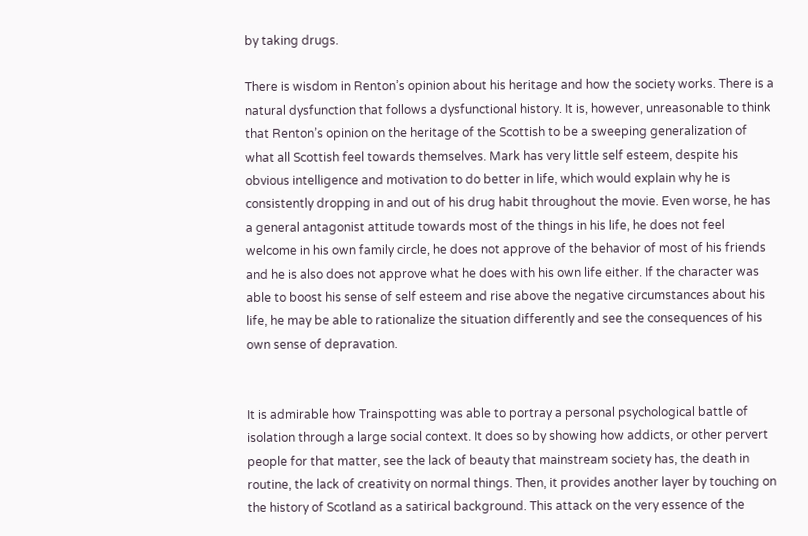by taking drugs.

There is wisdom in Renton’s opinion about his heritage and how the society works. There is a natural dysfunction that follows a dysfunctional history. It is, however, unreasonable to think that Renton’s opinion on the heritage of the Scottish to be a sweeping generalization of what all Scottish feel towards themselves. Mark has very little self esteem, despite his obvious intelligence and motivation to do better in life, which would explain why he is consistently dropping in and out of his drug habit throughout the movie. Even worse, he has a general antagonist attitude towards most of the things in his life, he does not feel welcome in his own family circle, he does not approve of the behavior of most of his friends and he is also does not approve what he does with his own life either. If the character was able to boost his sense of self esteem and rise above the negative circumstances about his life, he may be able to rationalize the situation differently and see the consequences of his own sense of depravation.


It is admirable how Trainspotting was able to portray a personal psychological battle of isolation through a large social context. It does so by showing how addicts, or other pervert people for that matter, see the lack of beauty that mainstream society has, the death in routine, the lack of creativity on normal things. Then, it provides another layer by touching on the history of Scotland as a satirical background. This attack on the very essence of the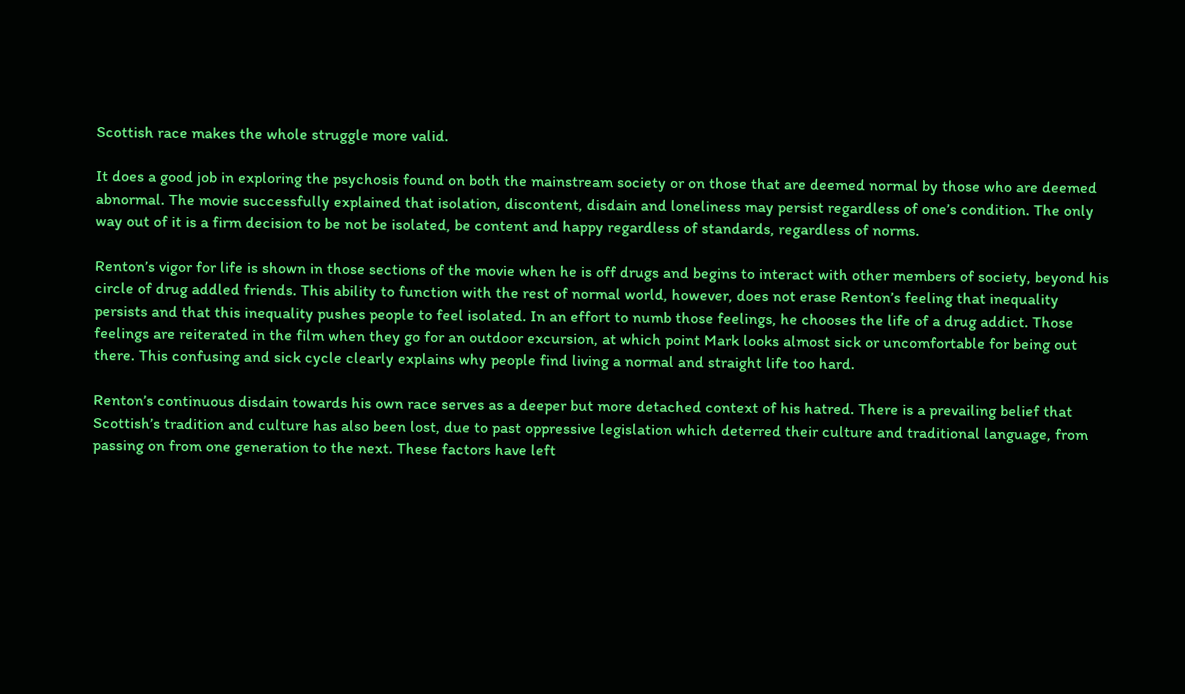Scottish race makes the whole struggle more valid.

It does a good job in exploring the psychosis found on both the mainstream society or on those that are deemed normal by those who are deemed abnormal. The movie successfully explained that isolation, discontent, disdain and loneliness may persist regardless of one’s condition. The only way out of it is a firm decision to be not be isolated, be content and happy regardless of standards, regardless of norms.

Renton’s vigor for life is shown in those sections of the movie when he is off drugs and begins to interact with other members of society, beyond his circle of drug addled friends. This ability to function with the rest of normal world, however, does not erase Renton’s feeling that inequality persists and that this inequality pushes people to feel isolated. In an effort to numb those feelings, he chooses the life of a drug addict. Those feelings are reiterated in the film when they go for an outdoor excursion, at which point Mark looks almost sick or uncomfortable for being out there. This confusing and sick cycle clearly explains why people find living a normal and straight life too hard.

Renton’s continuous disdain towards his own race serves as a deeper but more detached context of his hatred. There is a prevailing belief that Scottish’s tradition and culture has also been lost, due to past oppressive legislation which deterred their culture and traditional language, from passing on from one generation to the next. These factors have left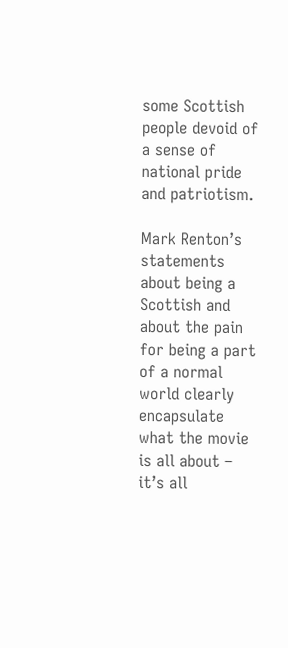some Scottish people devoid of a sense of national pride and patriotism.

Mark Renton’s statements about being a Scottish and about the pain for being a part of a normal world clearly encapsulate what the movie is all about – it’s all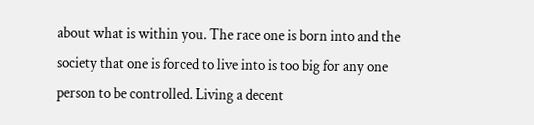about what is within you. The race one is born into and the society that one is forced to live into is too big for any one person to be controlled. Living a decent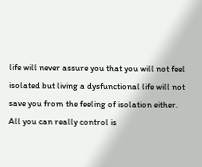life will never assure you that you will not feel isolated but living a dysfunctional life will not save you from the feeling of isolation either. All you can really control is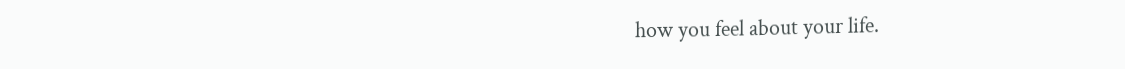how you feel about your life.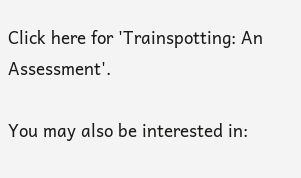Click here for 'Trainspotting: An Assessment'.

You may also be interested in: